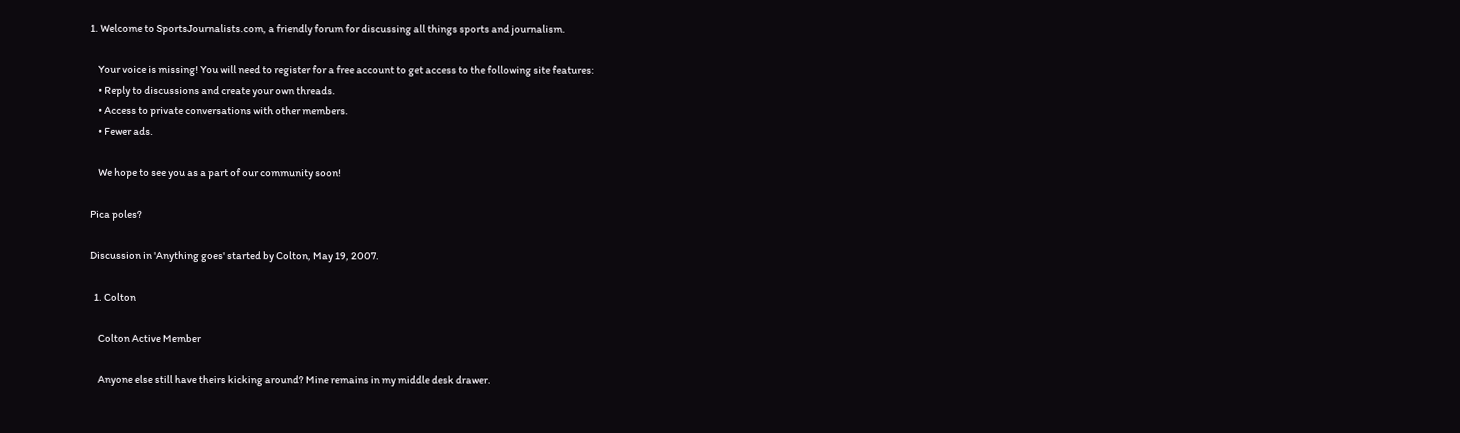1. Welcome to SportsJournalists.com, a friendly forum for discussing all things sports and journalism.

    Your voice is missing! You will need to register for a free account to get access to the following site features:
    • Reply to discussions and create your own threads.
    • Access to private conversations with other members.
    • Fewer ads.

    We hope to see you as a part of our community soon!

Pica poles?

Discussion in 'Anything goes' started by Colton, May 19, 2007.

  1. Colton

    Colton Active Member

    Anyone else still have theirs kicking around? Mine remains in my middle desk drawer.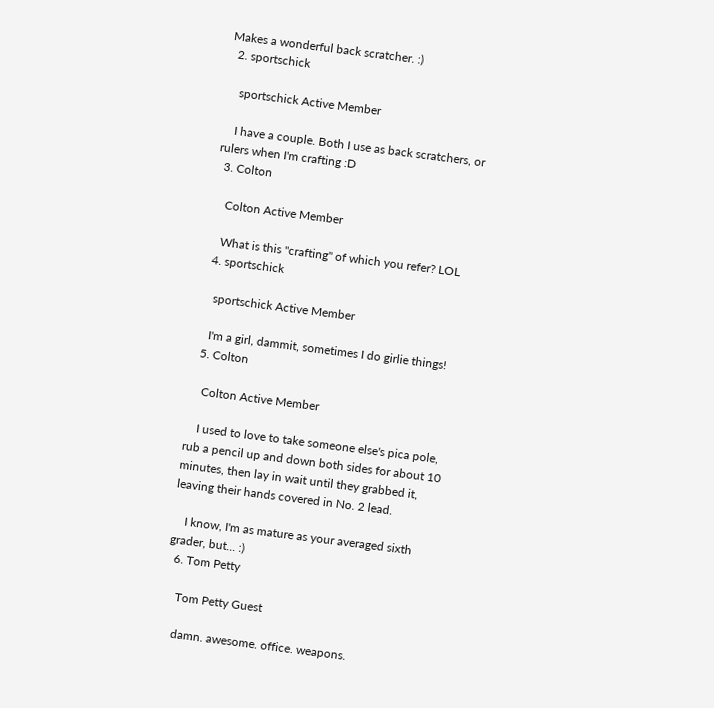Makes a wonderful back scratcher. :)
  2. sportschick

    sportschick Active Member

    I have a couple. Both I use as back scratchers, or rulers when I'm crafting :D
  3. Colton

    Colton Active Member

    What is this "crafting" of which you refer? LOL
  4. sportschick

    sportschick Active Member

    I'm a girl, dammit, sometimes I do girlie things!
  5. Colton

    Colton Active Member

    I used to love to take someone else's pica pole, rub a pencil up and down both sides for about 10 minutes, then lay in wait until they grabbed it, leaving their hands covered in No. 2 lead.

    I know, I'm as mature as your averaged sixth grader, but... :)
  6. Tom Petty

    Tom Petty Guest

    damn. awesome. office. weapons.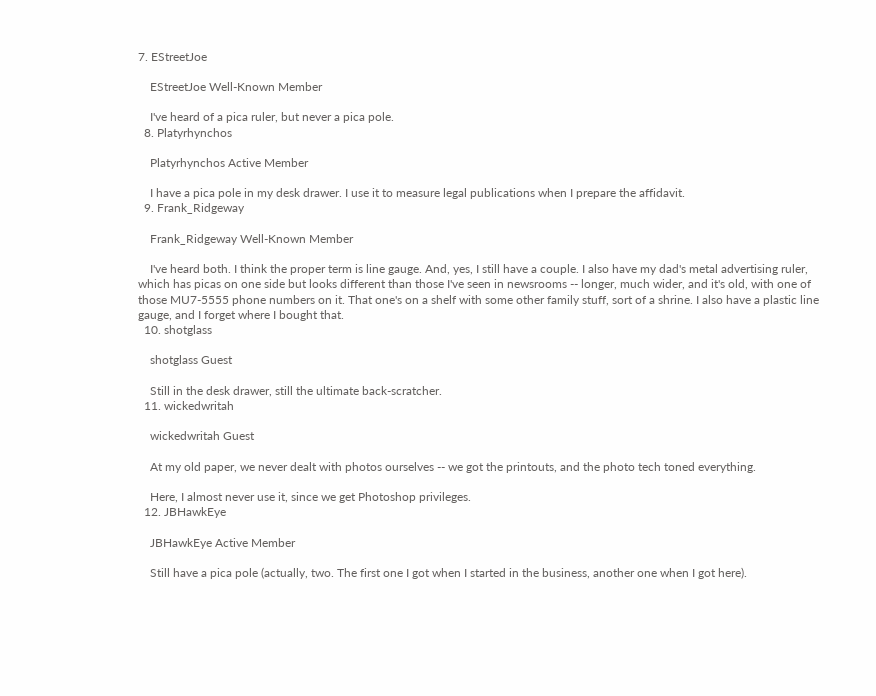7. EStreetJoe

    EStreetJoe Well-Known Member

    I've heard of a pica ruler, but never a pica pole.
  8. Platyrhynchos

    Platyrhynchos Active Member

    I have a pica pole in my desk drawer. I use it to measure legal publications when I prepare the affidavit.
  9. Frank_Ridgeway

    Frank_Ridgeway Well-Known Member

    I've heard both. I think the proper term is line gauge. And, yes, I still have a couple. I also have my dad's metal advertising ruler, which has picas on one side but looks different than those I've seen in newsrooms -- longer, much wider, and it's old, with one of those MU7-5555 phone numbers on it. That one's on a shelf with some other family stuff, sort of a shrine. I also have a plastic line gauge, and I forget where I bought that.
  10. shotglass

    shotglass Guest

    Still in the desk drawer, still the ultimate back-scratcher.
  11. wickedwritah

    wickedwritah Guest

    At my old paper, we never dealt with photos ourselves -- we got the printouts, and the photo tech toned everything.

    Here, I almost never use it, since we get Photoshop privileges.
  12. JBHawkEye

    JBHawkEye Active Member

    Still have a pica pole (actually, two. The first one I got when I started in the business, another one when I got here).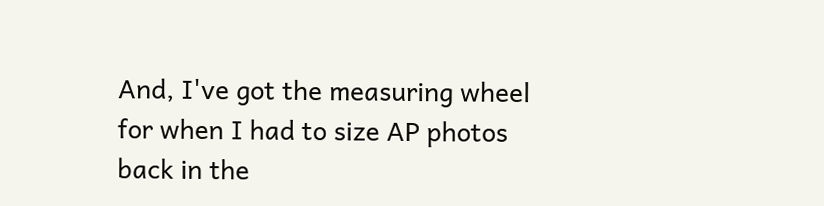And, I've got the measuring wheel for when I had to size AP photos back in the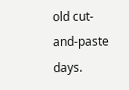old cut-and-paste days.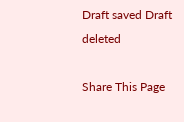Draft saved Draft deleted

Share This Page